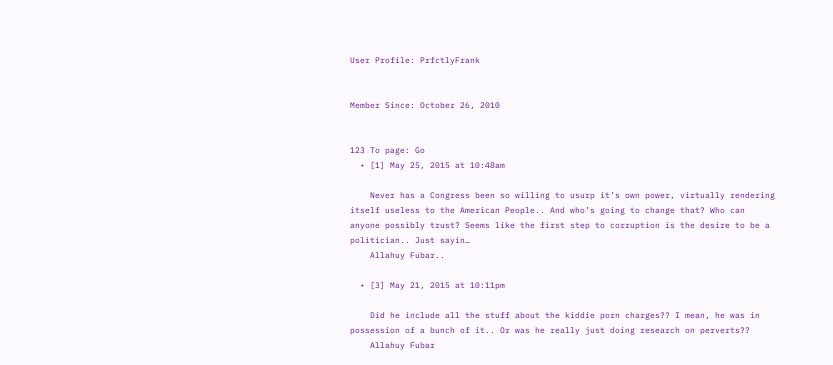User Profile: PrfctlyFrank


Member Since: October 26, 2010


123 To page: Go
  • [1] May 25, 2015 at 10:48am

    Never has a Congress been so willing to usurp it’s own power, virtually rendering itself useless to the American People.. And who’s going to change that? Who can anyone possibly trust? Seems like the first step to corruption is the desire to be a politician.. Just sayin…
    Allahuy Fubar..

  • [3] May 21, 2015 at 10:11pm

    Did he include all the stuff about the kiddie porn charges?? I mean, he was in possession of a bunch of it.. Or was he really just doing research on perverts??
    Allahuy Fubar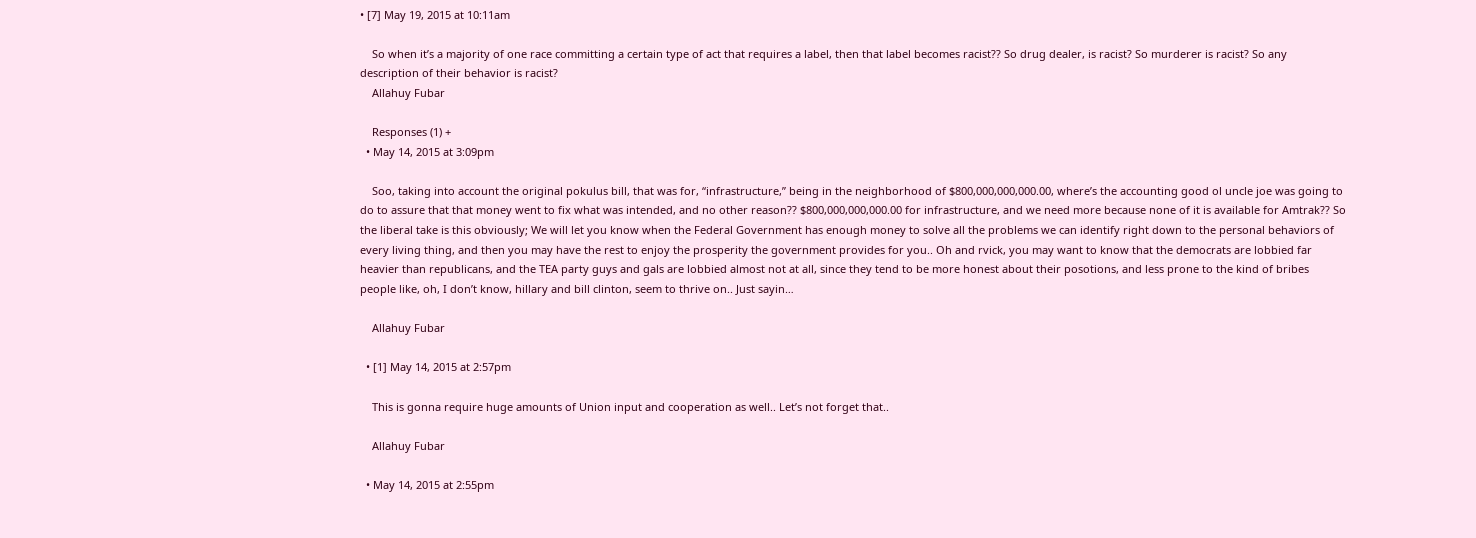• [7] May 19, 2015 at 10:11am

    So when it’s a majority of one race committing a certain type of act that requires a label, then that label becomes racist?? So drug dealer, is racist? So murderer is racist? So any description of their behavior is racist?
    Allahuy Fubar

    Responses (1) +
  • May 14, 2015 at 3:09pm

    Soo, taking into account the original pokulus bill, that was for, “infrastructure,” being in the neighborhood of $800,000,000,000.00, where’s the accounting good ol uncle joe was going to do to assure that that money went to fix what was intended, and no other reason?? $800,000,000,000.00 for infrastructure, and we need more because none of it is available for Amtrak?? So the liberal take is this obviously; We will let you know when the Federal Government has enough money to solve all the problems we can identify right down to the personal behaviors of every living thing, and then you may have the rest to enjoy the prosperity the government provides for you.. Oh and rvick, you may want to know that the democrats are lobbied far heavier than republicans, and the TEA party guys and gals are lobbied almost not at all, since they tend to be more honest about their posotions, and less prone to the kind of bribes people like, oh, I don’t know, hillary and bill clinton, seem to thrive on.. Just sayin…

    Allahuy Fubar

  • [1] May 14, 2015 at 2:57pm

    This is gonna require huge amounts of Union input and cooperation as well.. Let’s not forget that..

    Allahuy Fubar

  • May 14, 2015 at 2:55pm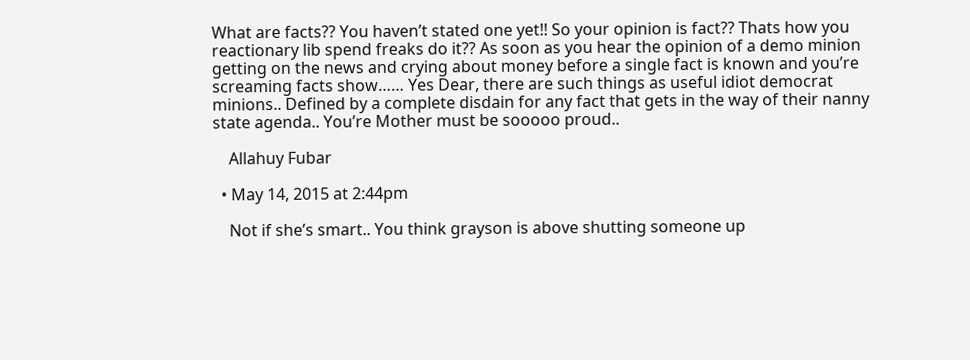What are facts?? You haven’t stated one yet!! So your opinion is fact?? Thats how you reactionary lib spend freaks do it?? As soon as you hear the opinion of a demo minion getting on the news and crying about money before a single fact is known and you’re screaming facts show…… Yes Dear, there are such things as useful idiot democrat minions.. Defined by a complete disdain for any fact that gets in the way of their nanny state agenda.. You’re Mother must be sooooo proud..

    Allahuy Fubar

  • May 14, 2015 at 2:44pm

    Not if she’s smart.. You think grayson is above shutting someone up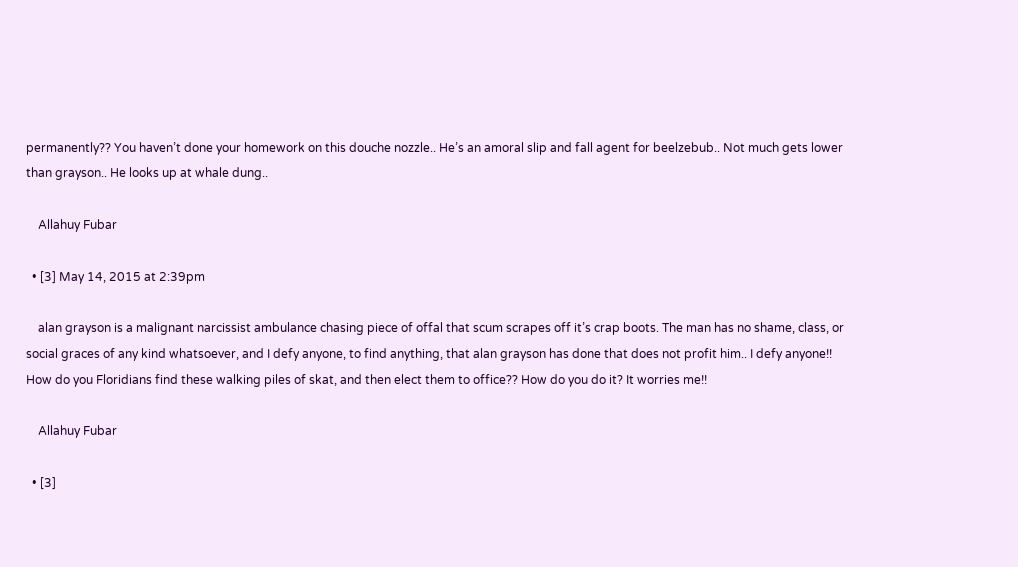permanently?? You haven’t done your homework on this douche nozzle.. He’s an amoral slip and fall agent for beelzebub.. Not much gets lower than grayson.. He looks up at whale dung..

    Allahuy Fubar

  • [3] May 14, 2015 at 2:39pm

    alan grayson is a malignant narcissist ambulance chasing piece of offal that scum scrapes off it’s crap boots. The man has no shame, class, or social graces of any kind whatsoever, and I defy anyone, to find anything, that alan grayson has done that does not profit him.. I defy anyone!! How do you Floridians find these walking piles of skat, and then elect them to office?? How do you do it? It worries me!!

    Allahuy Fubar

  • [3]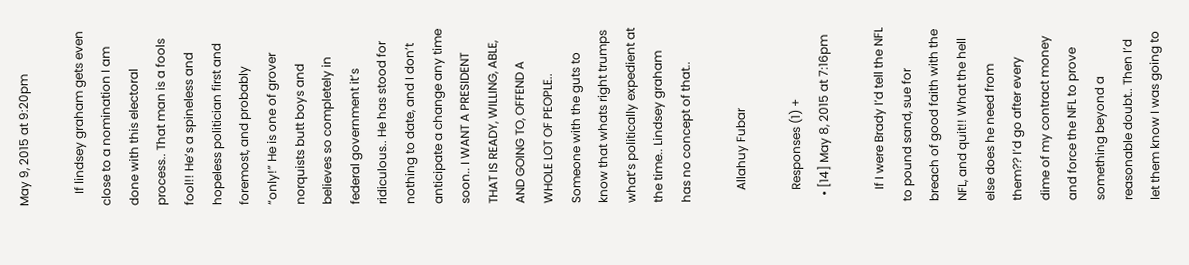May 9, 2015 at 9:20pm

    If lindsey graham gets even close to a nomination I am done with this electoral process.. That man is a fools fool!! He’s a spineless and hopeless politician first and foremost, and probably “only!” He is one of grover norquists butt boys and believes so completely in federal government it’s ridiculous.. He has stood for nothing to date, and I don’t anticipate a change any time soon.. I WANT A PRESIDENT THAT IS READY, WILLING, ABLE, AND GOING TO, OFFEND A WHOLE LOT OF PEOPLE.. Someone with the guts to know that whats right trumps what’s politically expedient at the time.. Lindsey graham has no concept of that..

    Allahuy Fubar

    Responses (1) +
  • [14] May 8, 2015 at 7:16pm

    If I were Brady I’d tell the NFL to pound sand, sue for breach of good faith with the NFL, and quit!! What the hell else does he need from them?? I’d go after every dime of my contract money and force the NFL to prove something beyond a reasonable doubt.. Then I’d let them know I was going to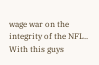wage war on the integrity of the NFL.. With this guys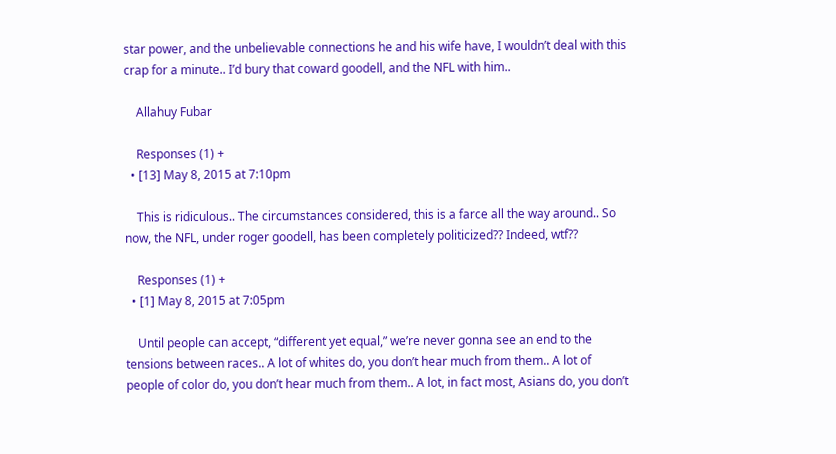star power, and the unbelievable connections he and his wife have, I wouldn’t deal with this crap for a minute.. I’d bury that coward goodell, and the NFL with him..

    Allahuy Fubar

    Responses (1) +
  • [13] May 8, 2015 at 7:10pm

    This is ridiculous.. The circumstances considered, this is a farce all the way around.. So now, the NFL, under roger goodell, has been completely politicized?? Indeed, wtf??

    Responses (1) +
  • [1] May 8, 2015 at 7:05pm

    Until people can accept, “different yet equal,” we’re never gonna see an end to the tensions between races.. A lot of whites do, you don’t hear much from them.. A lot of people of color do, you don’t hear much from them.. A lot, in fact most, Asians do, you don’t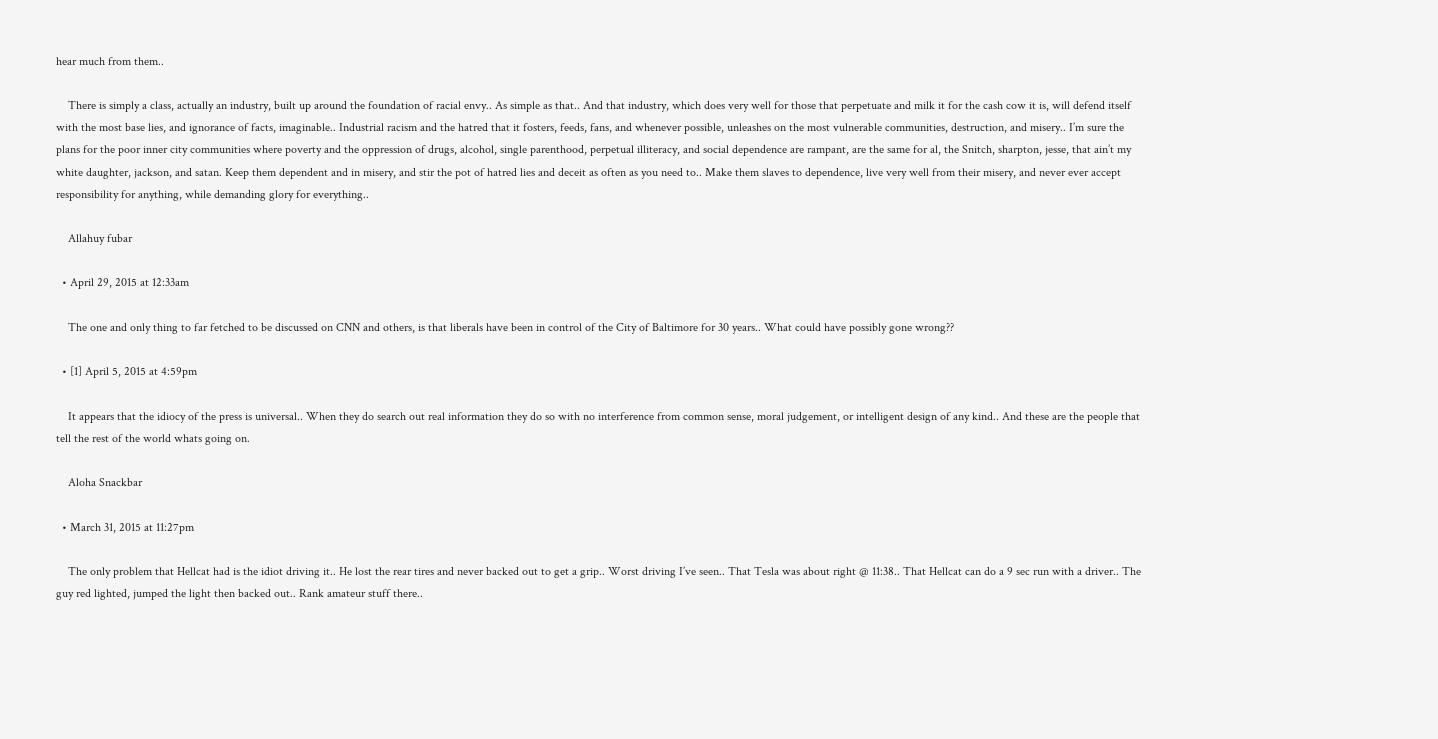hear much from them..

    There is simply a class, actually an industry, built up around the foundation of racial envy.. As simple as that.. And that industry, which does very well for those that perpetuate and milk it for the cash cow it is, will defend itself with the most base lies, and ignorance of facts, imaginable.. Industrial racism and the hatred that it fosters, feeds, fans, and whenever possible, unleashes on the most vulnerable communities, destruction, and misery.. I’m sure the plans for the poor inner city communities where poverty and the oppression of drugs, alcohol, single parenthood, perpetual illiteracy, and social dependence are rampant, are the same for al, the Snitch, sharpton, jesse, that ain’t my white daughter, jackson, and satan. Keep them dependent and in misery, and stir the pot of hatred lies and deceit as often as you need to.. Make them slaves to dependence, live very well from their misery, and never ever accept responsibility for anything, while demanding glory for everything..

    Allahuy fubar

  • April 29, 2015 at 12:33am

    The one and only thing to far fetched to be discussed on CNN and others, is that liberals have been in control of the City of Baltimore for 30 years.. What could have possibly gone wrong??

  • [1] April 5, 2015 at 4:59pm

    It appears that the idiocy of the press is universal.. When they do search out real information they do so with no interference from common sense, moral judgement, or intelligent design of any kind.. And these are the people that tell the rest of the world whats going on.

    Aloha Snackbar

  • March 31, 2015 at 11:27pm

    The only problem that Hellcat had is the idiot driving it.. He lost the rear tires and never backed out to get a grip.. Worst driving I’ve seen.. That Tesla was about right @ 11:38.. That Hellcat can do a 9 sec run with a driver.. The guy red lighted, jumped the light then backed out.. Rank amateur stuff there..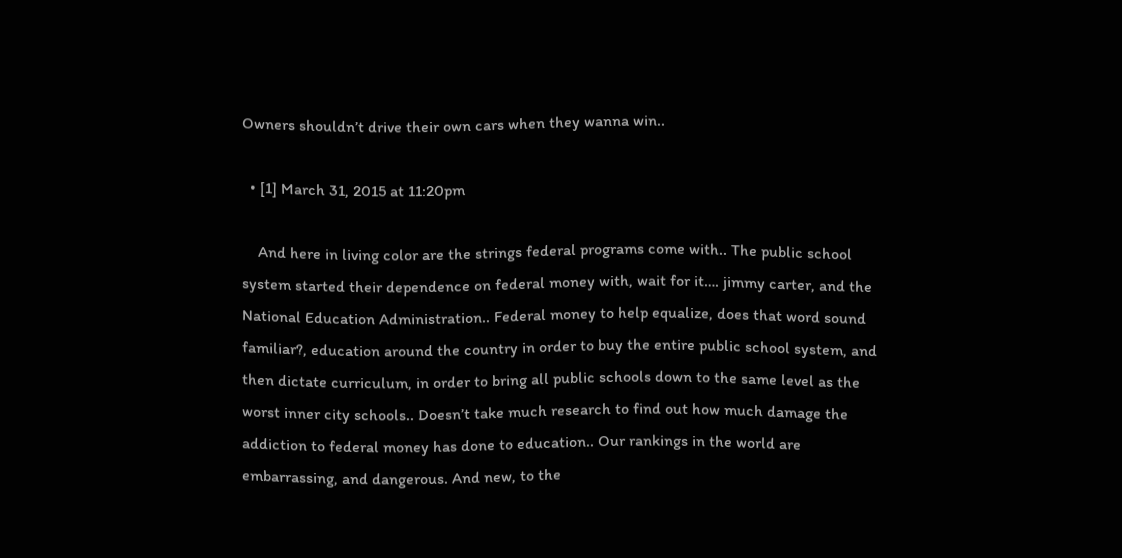Owners shouldn’t drive their own cars when they wanna win..

  • [1] March 31, 2015 at 11:20pm

    And here in living color are the strings federal programs come with.. The public school system started their dependence on federal money with, wait for it…. jimmy carter, and the National Education Administration.. Federal money to help equalize, does that word sound familiar?, education around the country in order to buy the entire public school system, and then dictate curriculum, in order to bring all public schools down to the same level as the worst inner city schools.. Doesn’t take much research to find out how much damage the addiction to federal money has done to education.. Our rankings in the world are embarrassing, and dangerous. And new, to the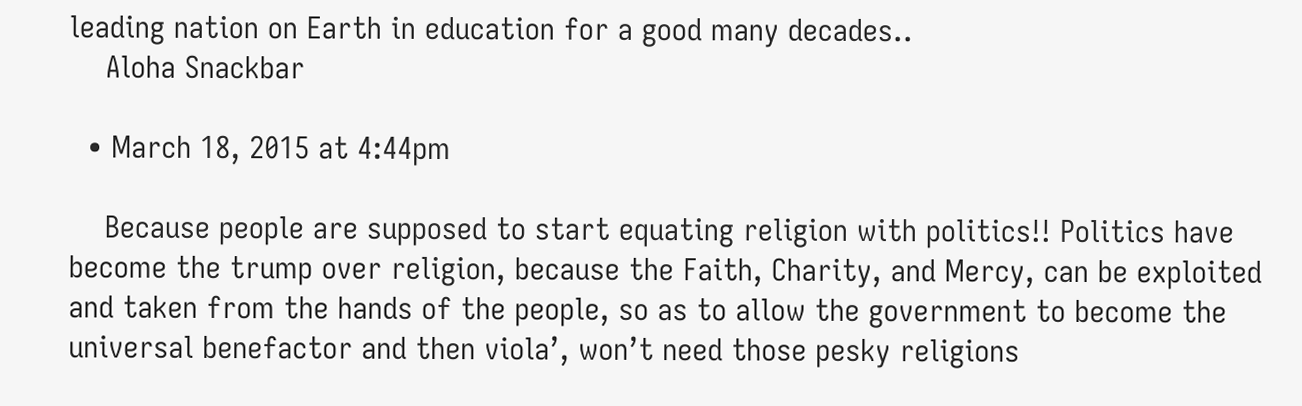leading nation on Earth in education for a good many decades..
    Aloha Snackbar

  • March 18, 2015 at 4:44pm

    Because people are supposed to start equating religion with politics!! Politics have become the trump over religion, because the Faith, Charity, and Mercy, can be exploited and taken from the hands of the people, so as to allow the government to become the universal benefactor and then viola’, won’t need those pesky religions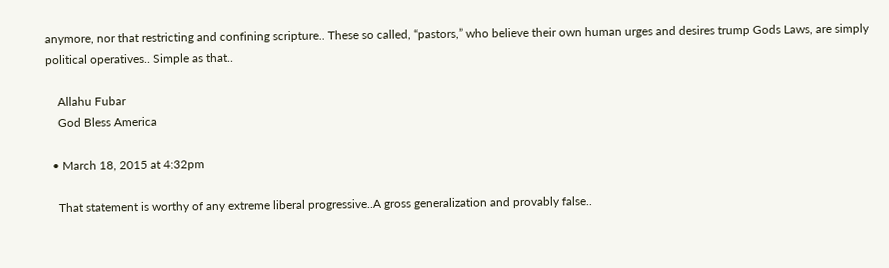anymore, nor that restricting and confining scripture.. These so called, “pastors,” who believe their own human urges and desires trump Gods Laws, are simply political operatives.. Simple as that..

    Allahu Fubar
    God Bless America

  • March 18, 2015 at 4:32pm

    That statement is worthy of any extreme liberal progressive..A gross generalization and provably false..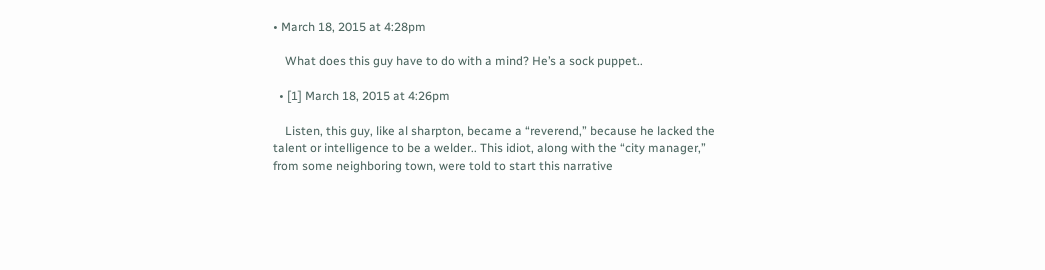• March 18, 2015 at 4:28pm

    What does this guy have to do with a mind? He’s a sock puppet..

  • [1] March 18, 2015 at 4:26pm

    Listen, this guy, like al sharpton, became a “reverend,” because he lacked the talent or intelligence to be a welder.. This idiot, along with the “city manager,” from some neighboring town, were told to start this narrative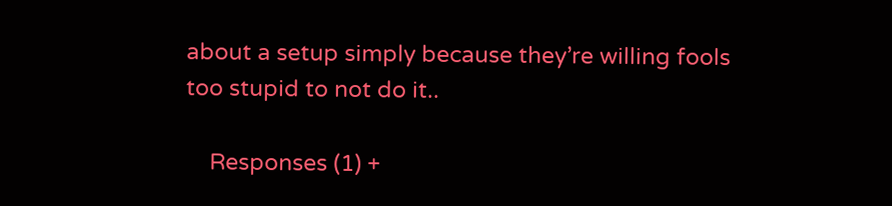about a setup simply because they’re willing fools too stupid to not do it..

    Responses (1) +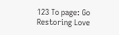123 To page: Go
Restoring Love